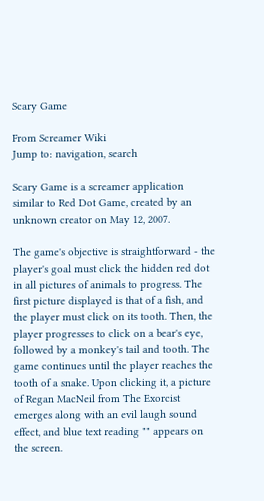Scary Game

From Screamer Wiki
Jump to: navigation, search

Scary Game is a screamer application similar to Red Dot Game, created by an unknown creator on May 12, 2007.

The game's objective is straightforward - the player's goal must click the hidden red dot in all pictures of animals to progress. The first picture displayed is that of a fish, and the player must click on its tooth. Then, the player progresses to click on a bear's eye, followed by a monkey's tail and tooth. The game continues until the player reaches the tooth of a snake. Upon clicking it, a picture of Regan MacNeil from The Exorcist emerges along with an evil laugh sound effect, and blue text reading "" appears on the screen.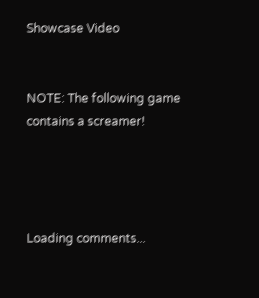Showcase Video


NOTE: The following game contains a screamer!




Loading comments...